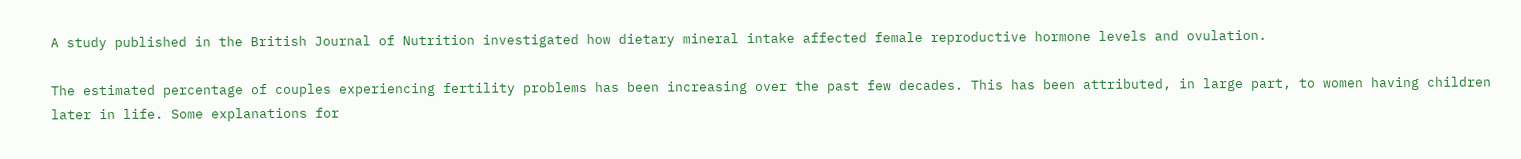A study published in the British Journal of Nutrition investigated how dietary mineral intake affected female reproductive hormone levels and ovulation.

The estimated percentage of couples experiencing fertility problems has been increasing over the past few decades. This has been attributed, in large part, to women having children later in life. Some explanations for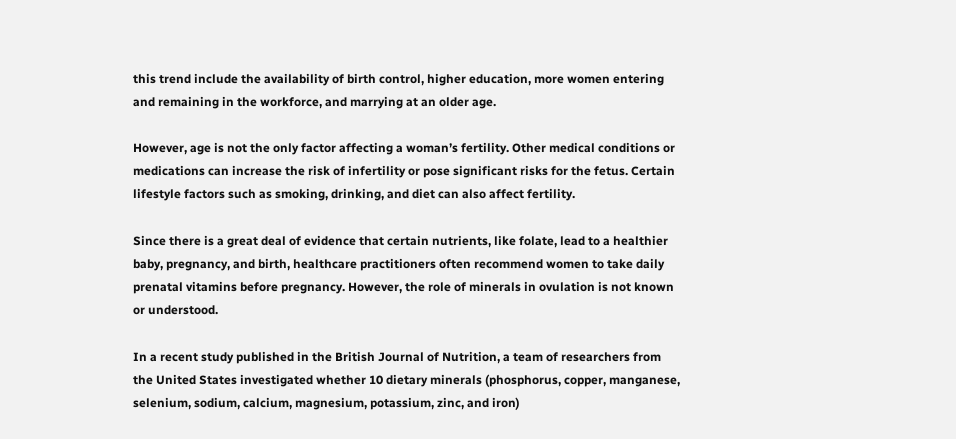this trend include the availability of birth control, higher education, more women entering and remaining in the workforce, and marrying at an older age.

However, age is not the only factor affecting a woman’s fertility. Other medical conditions or medications can increase the risk of infertility or pose significant risks for the fetus. Certain lifestyle factors such as smoking, drinking, and diet can also affect fertility.

Since there is a great deal of evidence that certain nutrients, like folate, lead to a healthier baby, pregnancy, and birth, healthcare practitioners often recommend women to take daily prenatal vitamins before pregnancy. However, the role of minerals in ovulation is not known or understood.

In a recent study published in the British Journal of Nutrition, a team of researchers from the United States investigated whether 10 dietary minerals (phosphorus, copper, manganese, selenium, sodium, calcium, magnesium, potassium, zinc, and iron)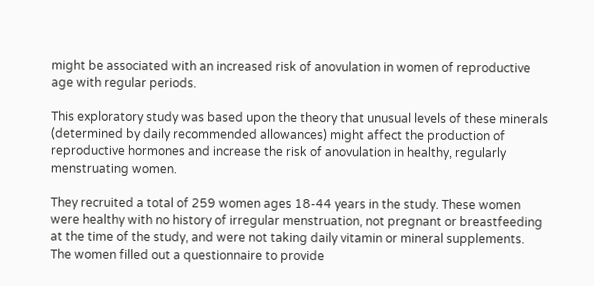might be associated with an increased risk of anovulation in women of reproductive age with regular periods.

This exploratory study was based upon the theory that unusual levels of these minerals (determined by daily recommended allowances) might affect the production of reproductive hormones and increase the risk of anovulation in healthy, regularly menstruating women.

They recruited a total of 259 women ages 18-44 years in the study. These women were healthy with no history of irregular menstruation, not pregnant or breastfeeding at the time of the study, and were not taking daily vitamin or mineral supplements. The women filled out a questionnaire to provide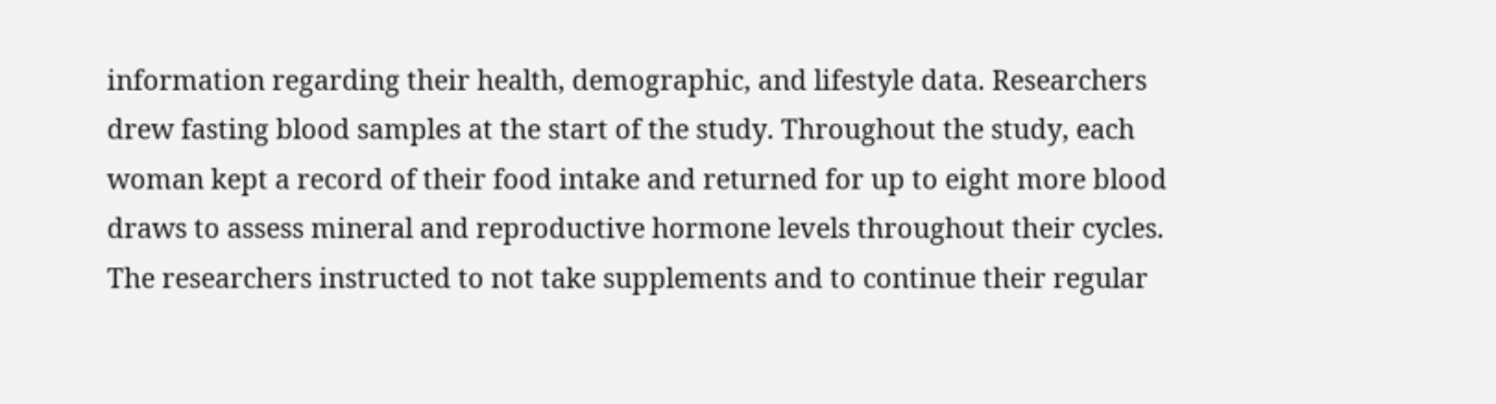information regarding their health, demographic, and lifestyle data. Researchers drew fasting blood samples at the start of the study. Throughout the study, each woman kept a record of their food intake and returned for up to eight more blood draws to assess mineral and reproductive hormone levels throughout their cycles. The researchers instructed to not take supplements and to continue their regular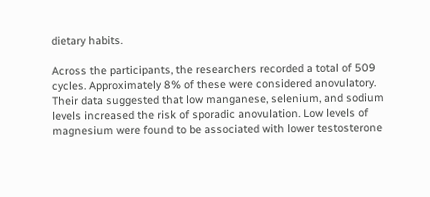dietary habits.

Across the participants, the researchers recorded a total of 509 cycles. Approximately 8% of these were considered anovulatory. Their data suggested that low manganese, selenium, and sodium levels increased the risk of sporadic anovulation. Low levels of magnesium were found to be associated with lower testosterone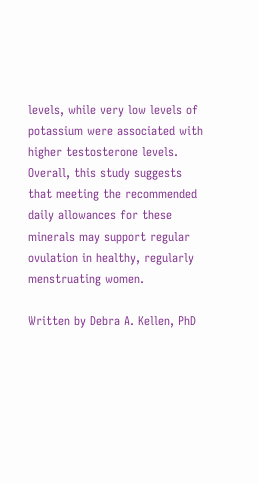levels, while very low levels of potassium were associated with higher testosterone levels. Overall, this study suggests that meeting the recommended daily allowances for these minerals may support regular ovulation in healthy, regularly menstruating women.

Written by Debra A. Kellen, PhD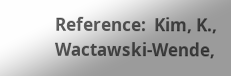Reference:  Kim, K., Wactawski-Wende,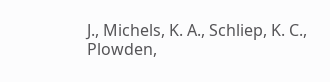J., Michels, K. A., Schliep, K. C., Plowden,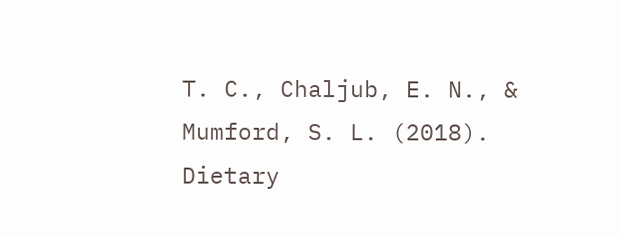T. C., Chaljub, E. N., & Mumford, S. L. (2018). Dietary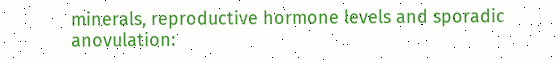minerals, reproductive hormone levels and sporadic anovulation: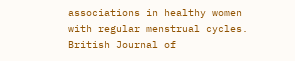associations in healthy women with regular menstrual cycles. British Journal of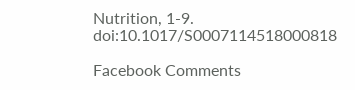Nutrition, 1-9. doi:10.1017/S0007114518000818

Facebook Comments